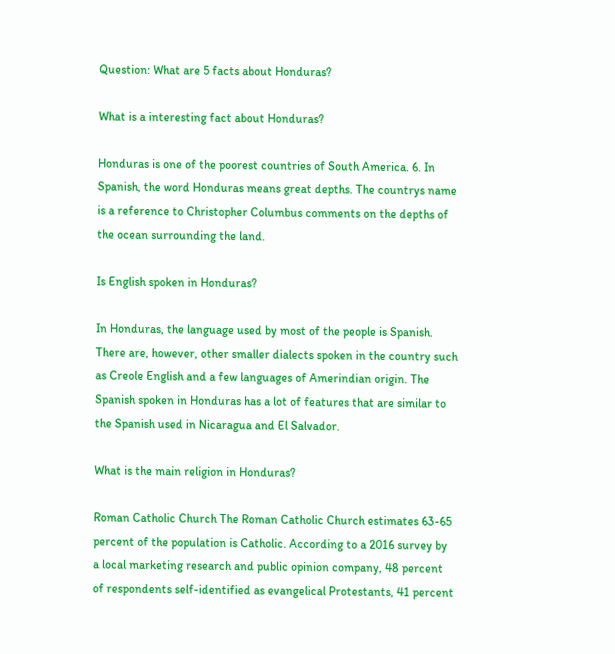Question: What are 5 facts about Honduras?

What is a interesting fact about Honduras?

Honduras is one of the poorest countries of South America. 6. In Spanish, the word Honduras means great depths. The countrys name is a reference to Christopher Columbus comments on the depths of the ocean surrounding the land.

Is English spoken in Honduras?

In Honduras, the language used by most of the people is Spanish. There are, however, other smaller dialects spoken in the country such as Creole English and a few languages of Amerindian origin. The Spanish spoken in Honduras has a lot of features that are similar to the Spanish used in Nicaragua and El Salvador.

What is the main religion in Honduras?

Roman Catholic Church The Roman Catholic Church estimates 63-65 percent of the population is Catholic. According to a 2016 survey by a local marketing research and public opinion company, 48 percent of respondents self-identified as evangelical Protestants, 41 percent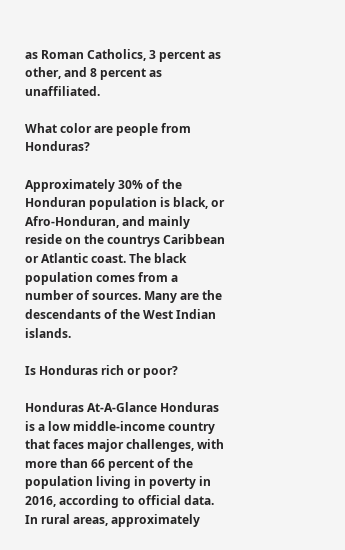as Roman Catholics, 3 percent as other, and 8 percent as unaffiliated.

What color are people from Honduras?

Approximately 30% of the Honduran population is black, or Afro-Honduran, and mainly reside on the countrys Caribbean or Atlantic coast. The black population comes from a number of sources. Many are the descendants of the West Indian islands.

Is Honduras rich or poor?

Honduras At-A-Glance Honduras is a low middle-income country that faces major challenges, with more than 66 percent of the population living in poverty in 2016, according to official data. In rural areas, approximately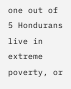one out of 5 Hondurans live in extreme poverty, or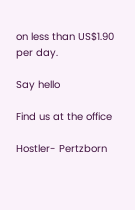on less than US$1.90 per day.

Say hello

Find us at the office

Hostler- Pertzborn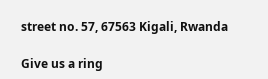street no. 57, 67563 Kigali, Rwanda

Give us a ring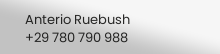Anterio Ruebush
+29 780 790 988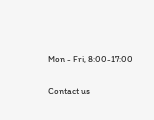Mon - Fri, 8:00-17:00

Contact us